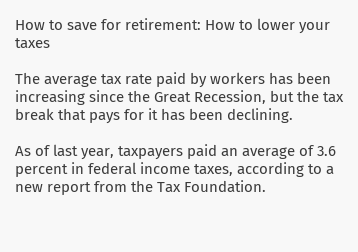How to save for retirement: How to lower your taxes

The average tax rate paid by workers has been increasing since the Great Recession, but the tax break that pays for it has been declining.

As of last year, taxpayers paid an average of 3.6 percent in federal income taxes, according to a new report from the Tax Foundation.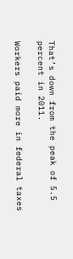That’s down from the peak of 5.5 percent in 2011.

Workers paid more in federal taxes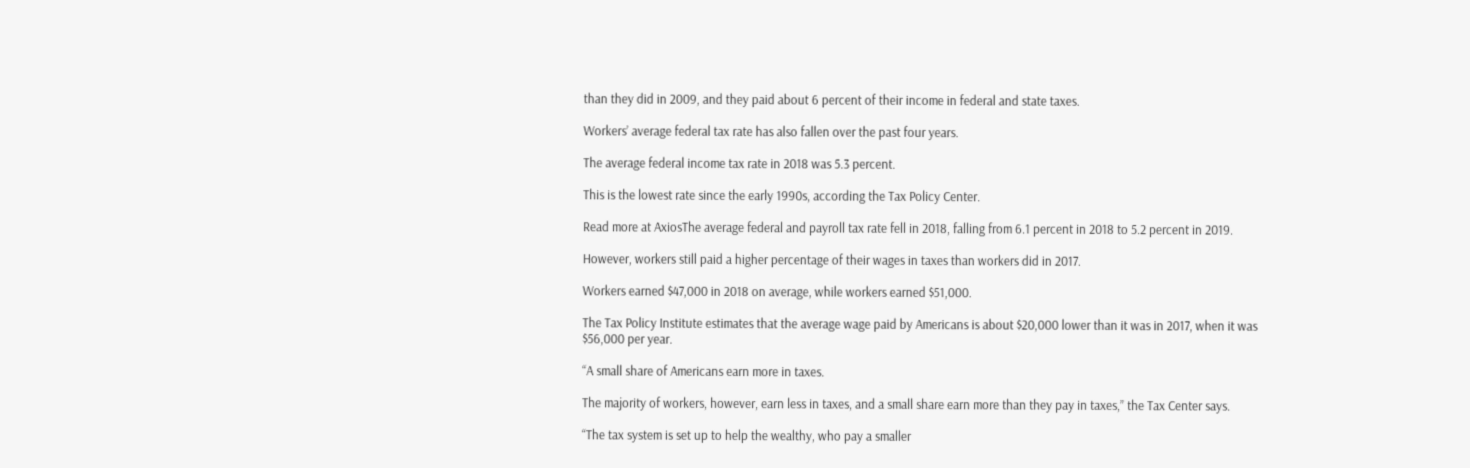than they did in 2009, and they paid about 6 percent of their income in federal and state taxes.

Workers’ average federal tax rate has also fallen over the past four years.

The average federal income tax rate in 2018 was 5.3 percent.

This is the lowest rate since the early 1990s, according the Tax Policy Center.

Read more at AxiosThe average federal and payroll tax rate fell in 2018, falling from 6.1 percent in 2018 to 5.2 percent in 2019.

However, workers still paid a higher percentage of their wages in taxes than workers did in 2017.

Workers earned $47,000 in 2018 on average, while workers earned $51,000.

The Tax Policy Institute estimates that the average wage paid by Americans is about $20,000 lower than it was in 2017, when it was $56,000 per year.

“A small share of Americans earn more in taxes.

The majority of workers, however, earn less in taxes, and a small share earn more than they pay in taxes,” the Tax Center says.

“The tax system is set up to help the wealthy, who pay a smaller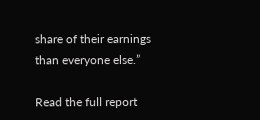share of their earnings than everyone else.”

Read the full report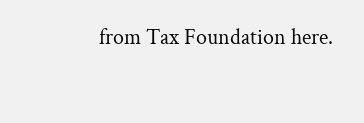from Tax Foundation here.